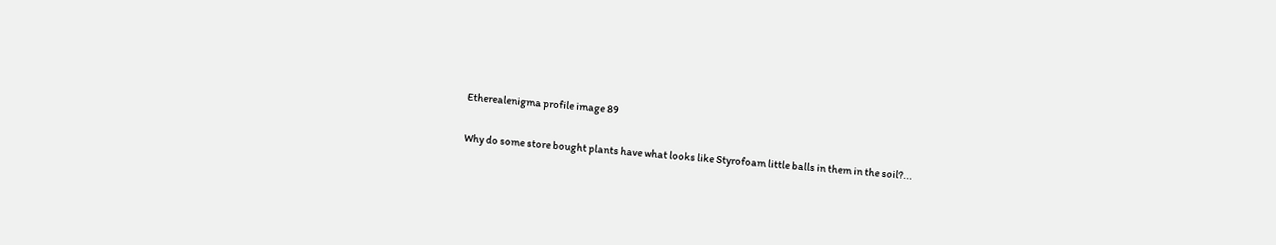Etherealenigma profile image 89

Why do some store bought plants have what looks like Styrofoam little balls in them in the soil?...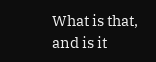What is that, and is it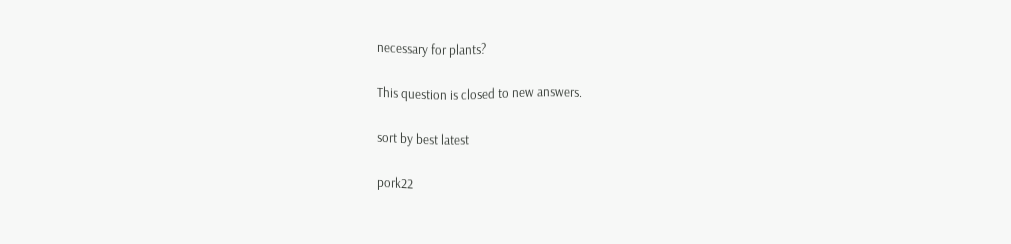necessary for plants?

This question is closed to new answers.

sort by best latest

pork22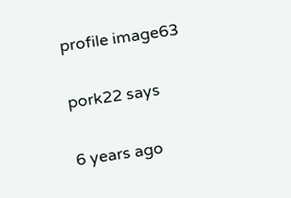profile image63

pork22 says

6 years ago